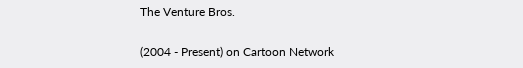The Venture Bros.

(2004 - Present) on Cartoon Network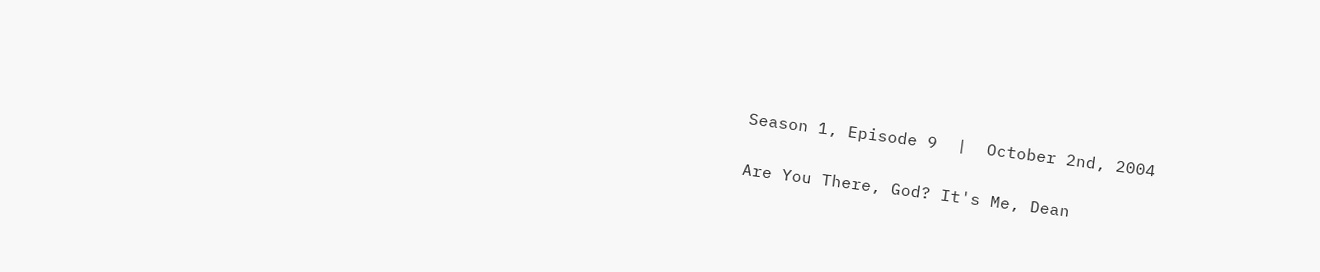Season 1, Episode 9  |  October 2nd, 2004

Are You There, God? It's Me, Dean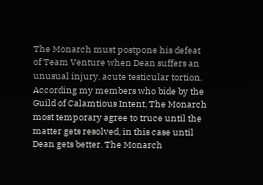The Monarch must postpone his defeat of Team Venture when Dean suffers an unusual injury, acute testicular tortion. According my members who bide by the Guild of Calamtious Intent, The Monarch most temporary agree to truce until the matter gets resolved, in this case until Dean gets better. The Monarch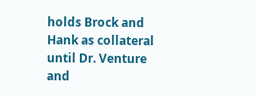holds Brock and Hank as collateral until Dr. Venture and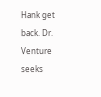Hank get back. Dr. Venture seeks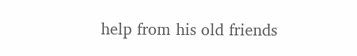help from his old friends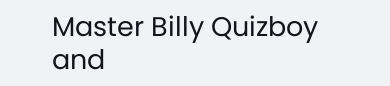Master Billy Quizboy and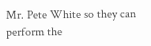Mr. Pete White so they can perform the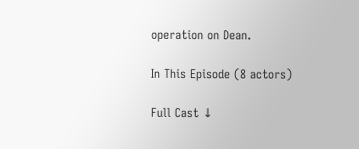operation on Dean.

In This Episode (8 actors)

Full Cast ↓